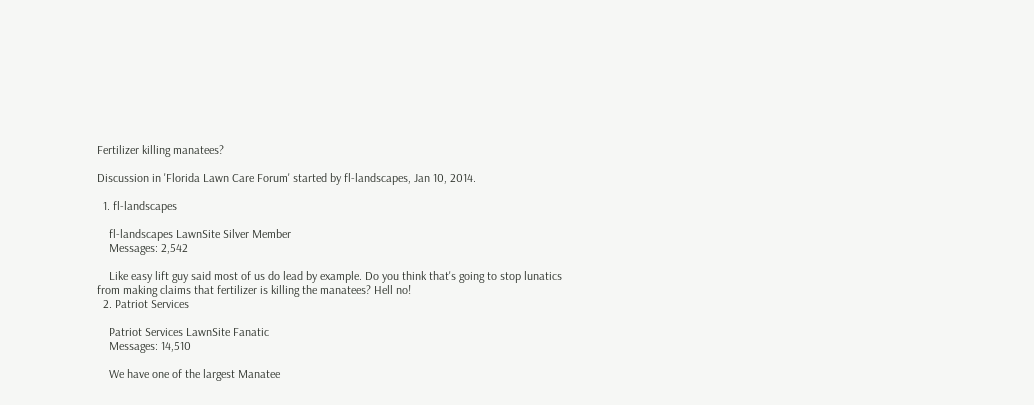Fertilizer killing manatees?

Discussion in 'Florida Lawn Care Forum' started by fl-landscapes, Jan 10, 2014.

  1. fl-landscapes

    fl-landscapes LawnSite Silver Member
    Messages: 2,542

    Like easy lift guy said most of us do lead by example. Do you think that's going to stop lunatics from making claims that fertilizer is killing the manatees? Hell no!
  2. Patriot Services

    Patriot Services LawnSite Fanatic
    Messages: 14,510

    We have one of the largest Manatee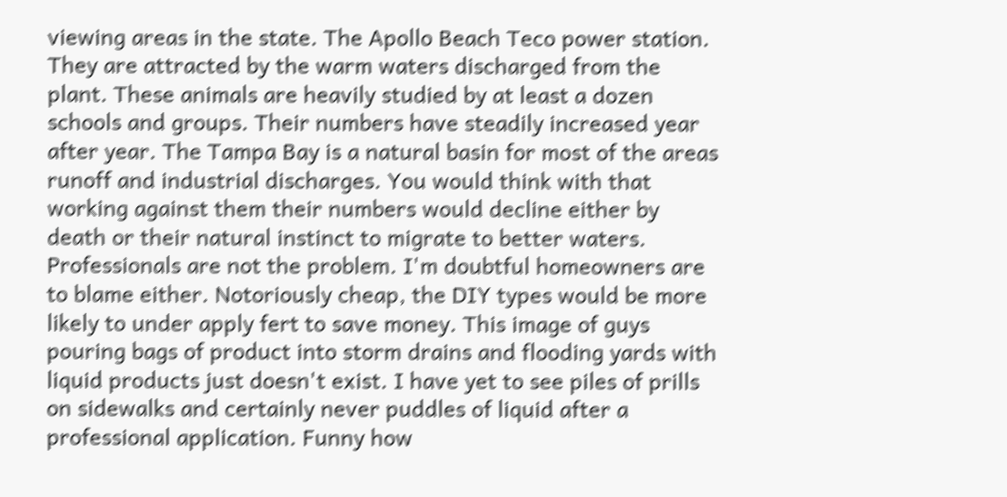viewing areas in the state. The Apollo Beach Teco power station. They are attracted by the warm waters discharged from the plant. These animals are heavily studied by at least a dozen schools and groups. Their numbers have steadily increased year after year. The Tampa Bay is a natural basin for most of the areas runoff and industrial discharges. You would think with that working against them their numbers would decline either by death or their natural instinct to migrate to better waters. Professionals are not the problem. I'm doubtful homeowners are to blame either. Notoriously cheap, the DIY types would be more likely to under apply fert to save money. This image of guys pouring bags of product into storm drains and flooding yards with liquid products just doesn't exist. I have yet to see piles of prills on sidewalks and certainly never puddles of liquid after a professional application. Funny how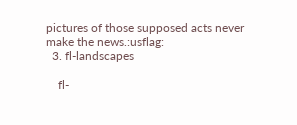pictures of those supposed acts never make the news.:usflag:
  3. fl-landscapes

    fl-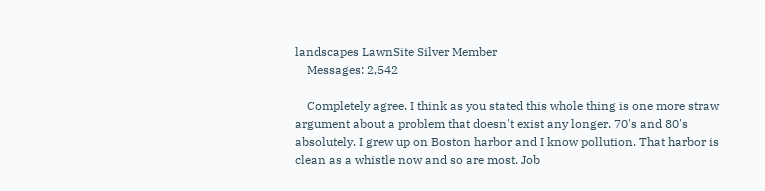landscapes LawnSite Silver Member
    Messages: 2,542

    Completely agree. I think as you stated this whole thing is one more straw argument about a problem that doesn't exist any longer. 70's and 80's absolutely. I grew up on Boston harbor and I know pollution. That harbor is clean as a whistle now and so are most. Job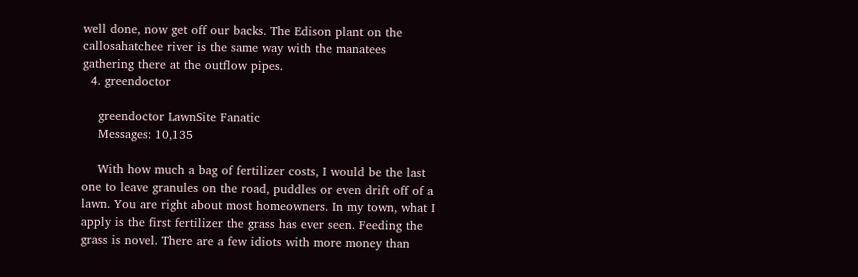well done, now get off our backs. The Edison plant on the callosahatchee river is the same way with the manatees gathering there at the outflow pipes.
  4. greendoctor

    greendoctor LawnSite Fanatic
    Messages: 10,135

    With how much a bag of fertilizer costs, I would be the last one to leave granules on the road, puddles or even drift off of a lawn. You are right about most homeowners. In my town, what I apply is the first fertilizer the grass has ever seen. Feeding the grass is novel. There are a few idiots with more money than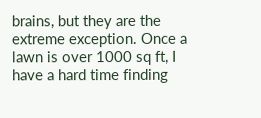brains, but they are the extreme exception. Once a lawn is over 1000 sq ft, I have a hard time finding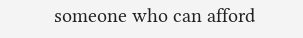someone who can afford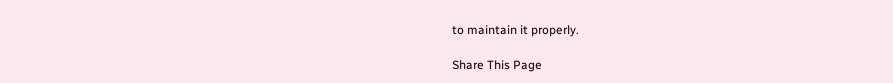to maintain it properly.

Share This Page